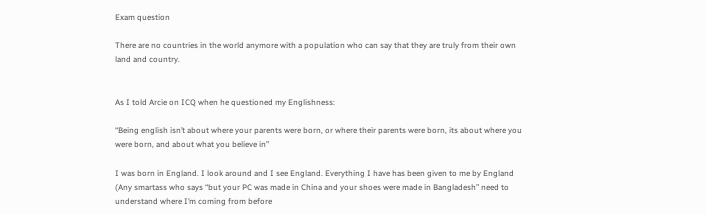Exam question

There are no countries in the world anymore with a population who can say that they are truly from their own land and country.


As I told Arcie on ICQ when he questioned my Englishness:

“Being english isn’t about where your parents were born, or where their parents were born, its about where you were born, and about what you believe in”

I was born in England. I look around and I see England. Everything I have has been given to me by England (Any smartass who says “but your PC was made in China and your shoes were made in Bangladesh” need to understand where I’m coming from before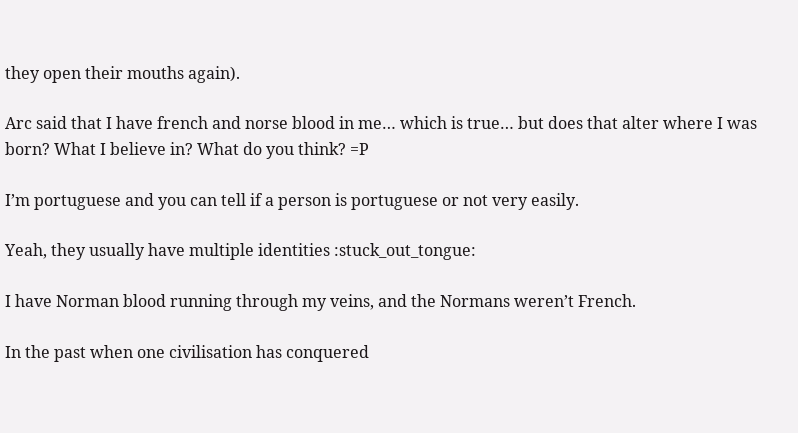they open their mouths again).

Arc said that I have french and norse blood in me… which is true… but does that alter where I was born? What I believe in? What do you think? =P

I’m portuguese and you can tell if a person is portuguese or not very easily.

Yeah, they usually have multiple identities :stuck_out_tongue:

I have Norman blood running through my veins, and the Normans weren’t French.

In the past when one civilisation has conquered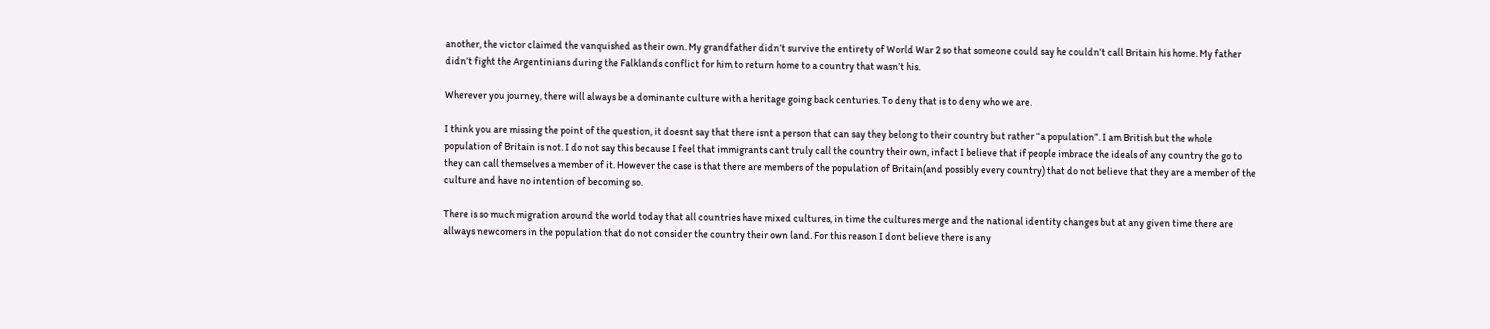another, the victor claimed the vanquished as their own. My grandfather didn’t survive the entirety of World War 2 so that someone could say he couldn’t call Britain his home. My father didn’t fight the Argentinians during the Falklands conflict for him to return home to a country that wasn’t his.

Wherever you journey, there will always be a dominante culture with a heritage going back centuries. To deny that is to deny who we are.

I think you are missing the point of the question, it doesnt say that there isnt a person that can say they belong to their country but rather “a population”. I am British but the whole population of Britain is not. I do not say this because I feel that immigrants cant truly call the country their own, infact I believe that if people imbrace the ideals of any country the go to they can call themselves a member of it. However the case is that there are members of the population of Britain(and possibly every country) that do not believe that they are a member of the culture and have no intention of becoming so.

There is so much migration around the world today that all countries have mixed cultures, in time the cultures merge and the national identity changes but at any given time there are allways newcomers in the population that do not consider the country their own land. For this reason I dont believe there is any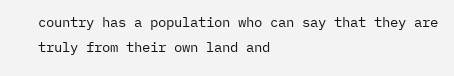country has a population who can say that they are truly from their own land and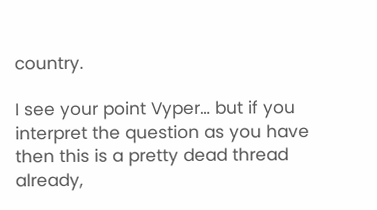country.

I see your point Vyper… but if you interpret the question as you have then this is a pretty dead thread already,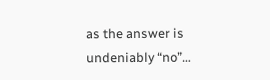as the answer is undeniably “no”…